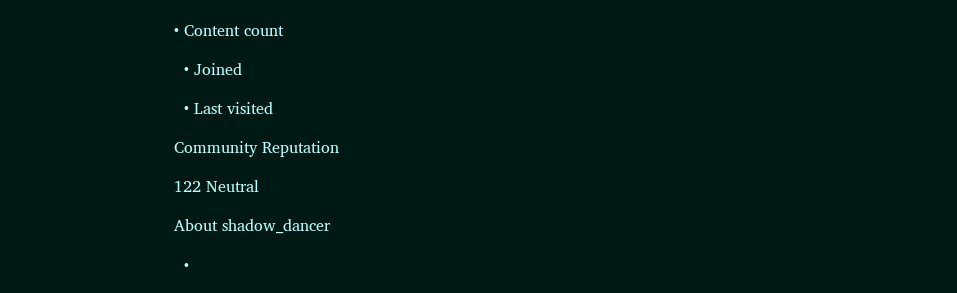• Content count

  • Joined

  • Last visited

Community Reputation

122 Neutral

About shadow_dancer

  •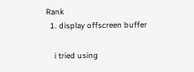Rank
  1. display offscreen buffer

    i tried using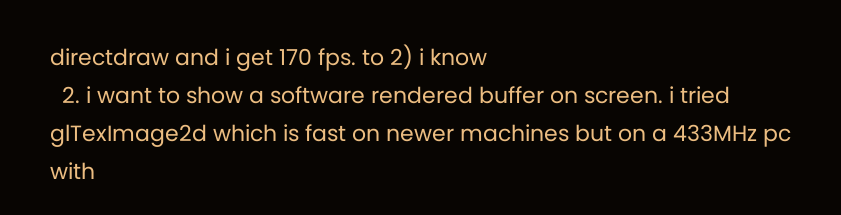directdraw and i get 170 fps. to 2) i know
  2. i want to show a software rendered buffer on screen. i tried glTexImage2d which is fast on newer machines but on a 433MHz pc with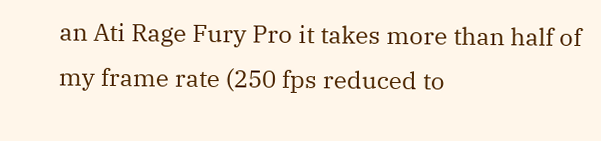an Ati Rage Fury Pro it takes more than half of my frame rate (250 fps reduced to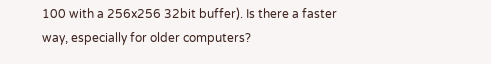100 with a 256x256 32bit buffer). Is there a faster way, especially for older computers?